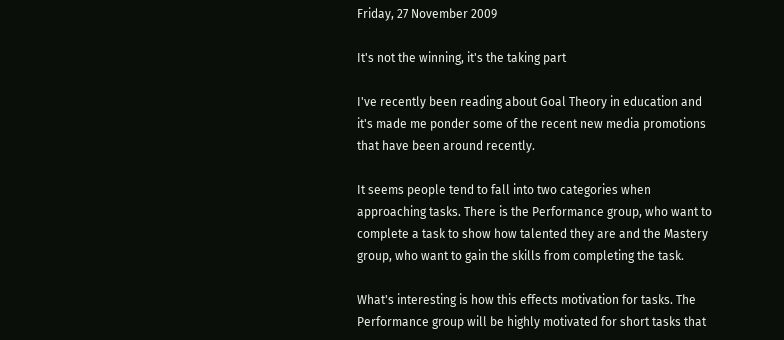Friday, 27 November 2009

It's not the winning, it's the taking part

I've recently been reading about Goal Theory in education and it's made me ponder some of the recent new media promotions that have been around recently.

It seems people tend to fall into two categories when approaching tasks. There is the Performance group, who want to complete a task to show how talented they are and the Mastery group, who want to gain the skills from completing the task.

What's interesting is how this effects motivation for tasks. The Performance group will be highly motivated for short tasks that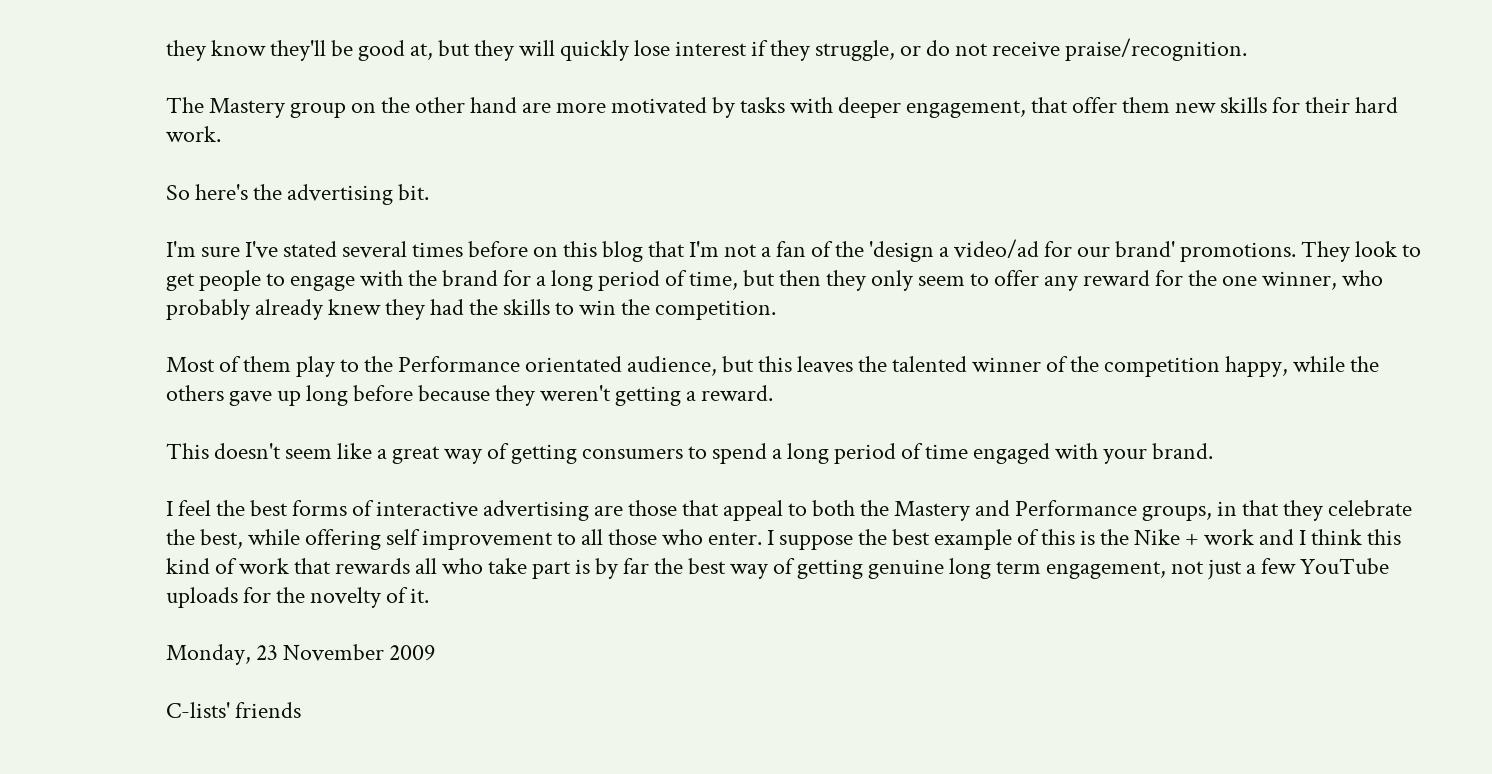they know they'll be good at, but they will quickly lose interest if they struggle, or do not receive praise/recognition.

The Mastery group on the other hand are more motivated by tasks with deeper engagement, that offer them new skills for their hard work.

So here's the advertising bit.

I'm sure I've stated several times before on this blog that I'm not a fan of the 'design a video/ad for our brand' promotions. They look to get people to engage with the brand for a long period of time, but then they only seem to offer any reward for the one winner, who probably already knew they had the skills to win the competition.

Most of them play to the Performance orientated audience, but this leaves the talented winner of the competition happy, while the others gave up long before because they weren't getting a reward.

This doesn't seem like a great way of getting consumers to spend a long period of time engaged with your brand.

I feel the best forms of interactive advertising are those that appeal to both the Mastery and Performance groups, in that they celebrate the best, while offering self improvement to all those who enter. I suppose the best example of this is the Nike + work and I think this kind of work that rewards all who take part is by far the best way of getting genuine long term engagement, not just a few YouTube uploads for the novelty of it.

Monday, 23 November 2009

C-lists' friends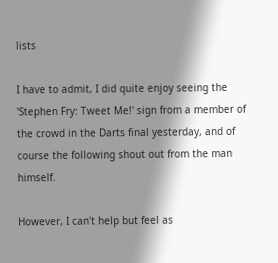lists

I have to admit, I did quite enjoy seeing the 'Stephen Fry: Tweet Me!' sign from a member of the crowd in the Darts final yesterday, and of course the following shout out from the man himself.

However, I can't help but feel as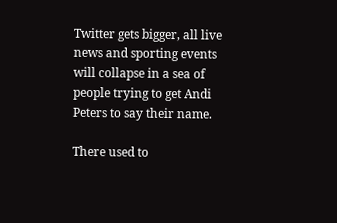Twitter gets bigger, all live news and sporting events will collapse in a sea of people trying to get Andi Peters to say their name.

There used to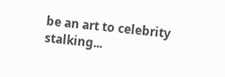be an art to celebrity stalking...